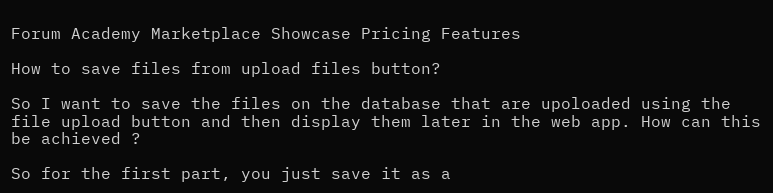Forum Academy Marketplace Showcase Pricing Features

How to save files from upload files button?

So I want to save the files on the database that are upoloaded using the file upload button and then display them later in the web app. How can this be achieved ?

So for the first part, you just save it as a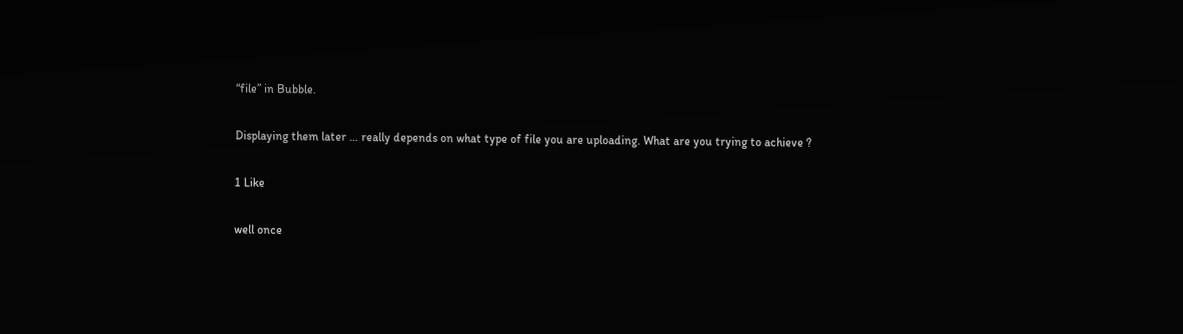“file” in Bubble.

Displaying them later … really depends on what type of file you are uploading. What are you trying to achieve ?

1 Like

well once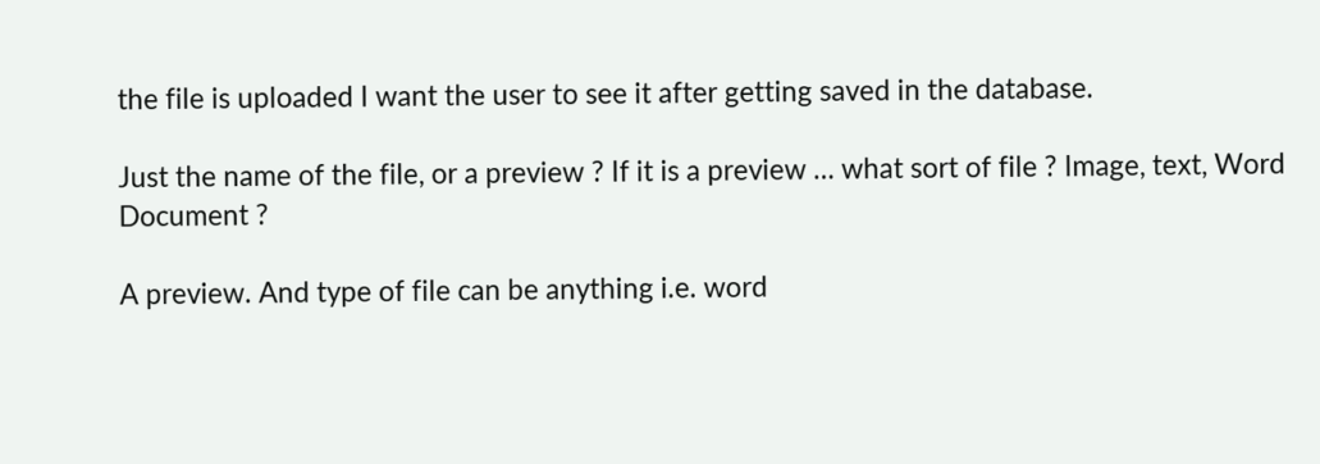the file is uploaded I want the user to see it after getting saved in the database.

Just the name of the file, or a preview ? If it is a preview … what sort of file ? Image, text, Word Document ?

A preview. And type of file can be anything i.e. word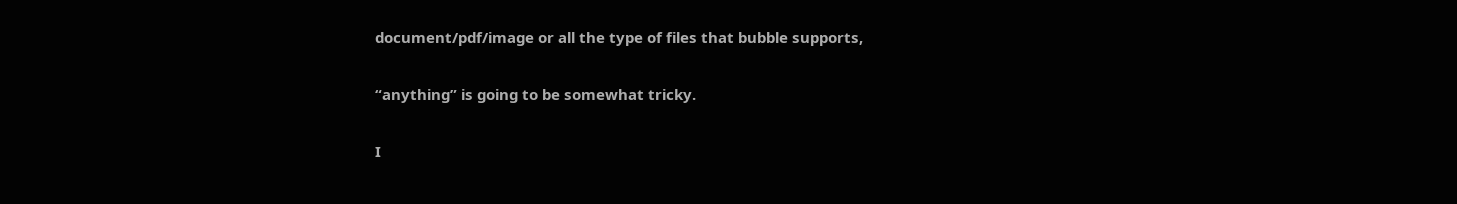document/pdf/image or all the type of files that bubble supports,

“anything” is going to be somewhat tricky.

I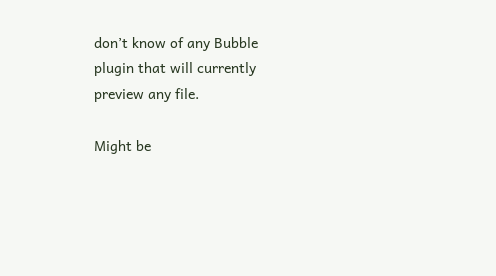don’t know of any Bubble plugin that will currently preview any file.

Might be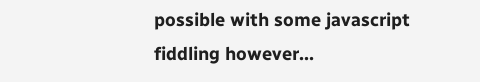possible with some javascript fiddling however…